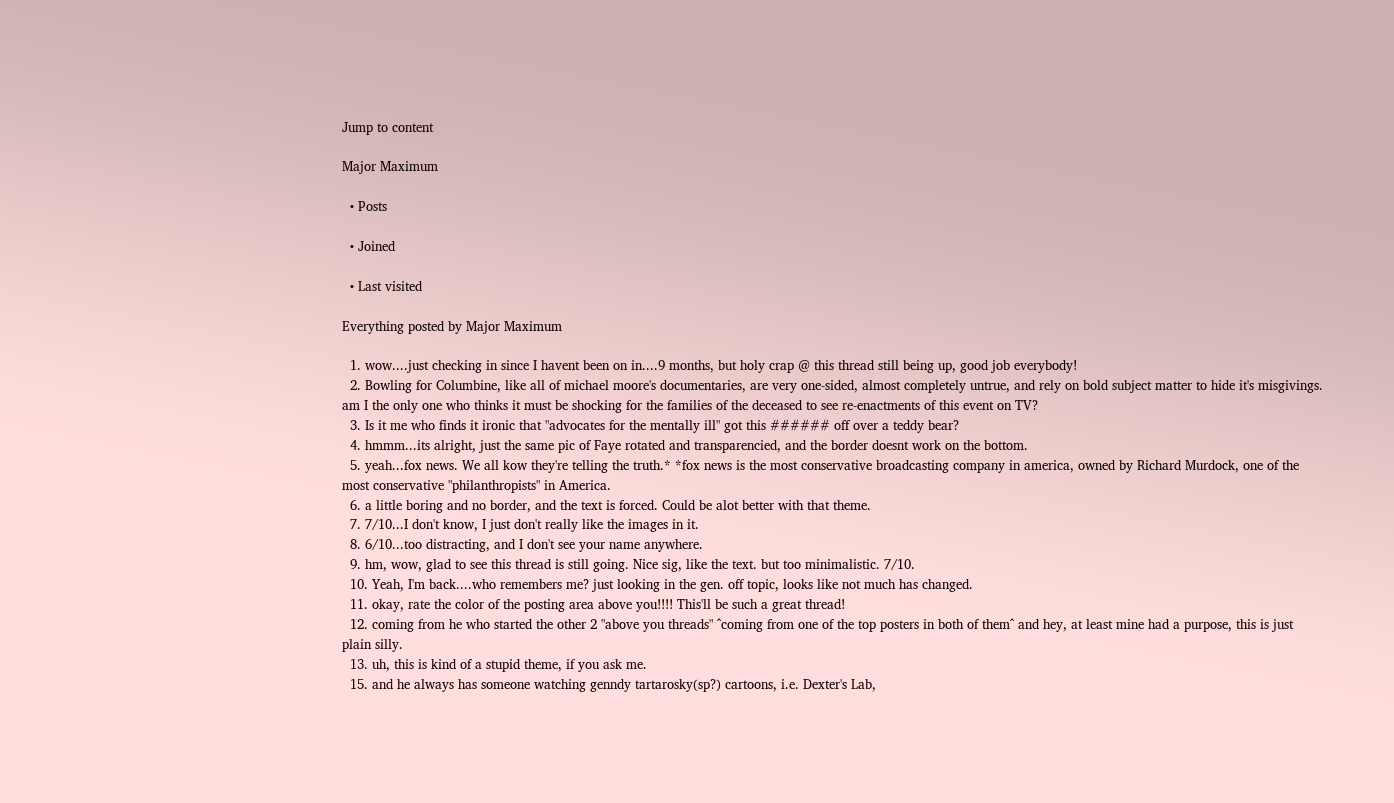Jump to content

Major Maximum

  • Posts

  • Joined

  • Last visited

Everything posted by Major Maximum

  1. wow....just checking in since I havent been on in....9 months, but holy crap @ this thread still being up, good job everybody!
  2. Bowling for Columbine, like all of michael moore's documentaries, are very one-sided, almost completely untrue, and rely on bold subject matter to hide it's misgivings. am I the only one who thinks it must be shocking for the families of the deceased to see re-enactments of this event on TV?
  3. Is it me who finds it ironic that "advocates for the mentally ill" got this ###### off over a teddy bear?
  4. hmmm...its alright, just the same pic of Faye rotated and transparencied, and the border doesnt work on the bottom.
  5. yeah...fox news. We all kow they're telling the truth.* *fox news is the most conservative broadcasting company in america, owned by Richard Murdock, one of the most conservative "philanthropists" in America.
  6. a little boring and no border, and the text is forced. Could be alot better with that theme.
  7. 7/10...I don't know, I just don't really like the images in it.
  8. 6/10...too distracting, and I don't see your name anywhere.
  9. hm, wow, glad to see this thread is still going. Nice sig, like the text. but too minimalistic. 7/10.
  10. Yeah, I'm back....who remembers me? just looking in the gen. off topic, looks like not much has changed.
  11. okay, rate the color of the posting area above you!!!! This'll be such a great thread!
  12. coming from he who started the other 2 "above you threads" ^coming from one of the top posters in both of them^ and hey, at least mine had a purpose, this is just plain silly.
  13. uh, this is kind of a stupid theme, if you ask me.
  15. and he always has someone watching genndy tartarosky(sp?) cartoons, i.e. Dexter's Lab,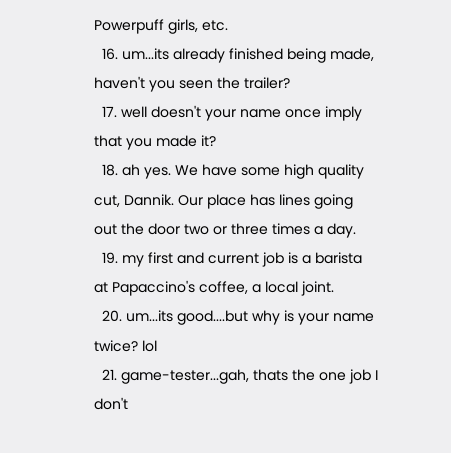Powerpuff girls, etc.
  16. um...its already finished being made, haven't you seen the trailer?
  17. well doesn't your name once imply that you made it?
  18. ah yes. We have some high quality cut, Dannik. Our place has lines going out the door two or three times a day.
  19. my first and current job is a barista at Papaccino's coffee, a local joint.
  20. um...its good....but why is your name twice? lol
  21. game-tester...gah, thats the one job I don't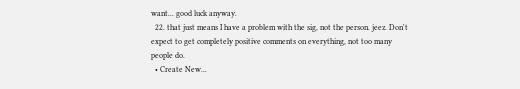want... good luck anyway.
  22. that just means I have a problem with the sig, not the person. jeez. Don't expect to get completely positive comments on everything, not too many people do.
  • Create New...